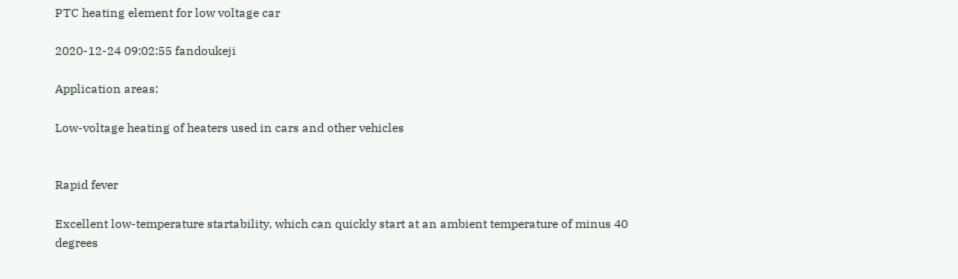PTC heating element for low voltage car

2020-12-24 09:02:55 fandoukeji

Application areas:

Low-voltage heating of heaters used in cars and other vehicles


Rapid fever

Excellent low-temperature startability, which can quickly start at an ambient temperature of minus 40 degrees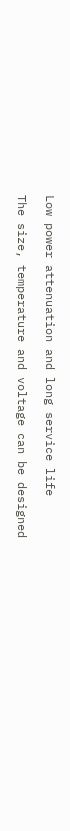Low power attenuation and long service life

The size, temperature and voltage can be designed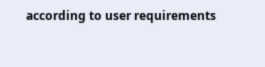according to user requirements